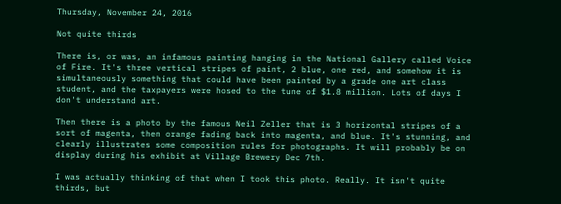Thursday, November 24, 2016

Not quite thirds

There is, or was, an infamous painting hanging in the National Gallery called Voice of Fire. It's three vertical stripes of paint, 2 blue, one red, and somehow it is simultaneously something that could have been painted by a grade one art class student, and the taxpayers were hosed to the tune of $1.8 million. Lots of days I don't understand art.

Then there is a photo by the famous Neil Zeller that is 3 horizontal stripes of a sort of magenta, then orange fading back into magenta, and blue. It's stunning, and clearly illustrates some composition rules for photographs. It will probably be on display during his exhibit at Village Brewery Dec 7th.

I was actually thinking of that when I took this photo. Really. It isn't quite thirds, but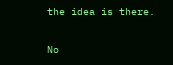the idea is there.

No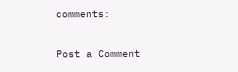comments:

Post a Comment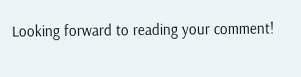Looking forward to reading your comment!